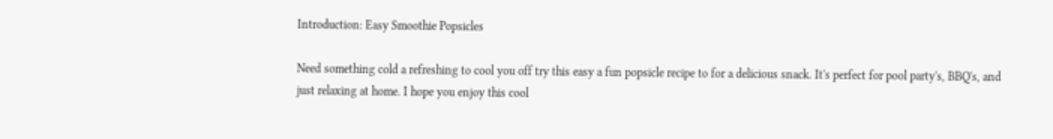Introduction: Easy Smoothie Popsicles

Need something cold a refreshing to cool you off try this easy a fun popsicle recipe to for a delicious snack. It's perfect for pool party's, BBQ's, and just relaxing at home. I hope you enjoy this cool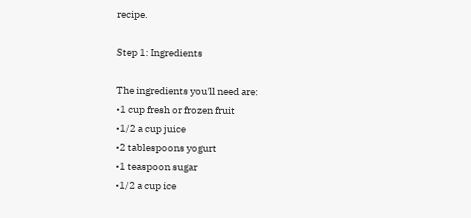recipe.

Step 1: Ingredients

The ingredients you'll need are:
•1 cup fresh or frozen fruit
•1/2 a cup juice
•2 tablespoons yogurt
•1 teaspoon sugar
•1/2 a cup ice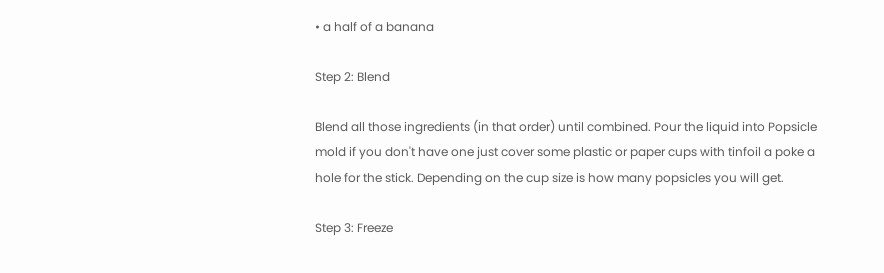• a half of a banana

Step 2: Blend

Blend all those ingredients (in that order) until combined. Pour the liquid into Popsicle mold if you don't have one just cover some plastic or paper cups with tinfoil a poke a hole for the stick. Depending on the cup size is how many popsicles you will get.

Step 3: Freeze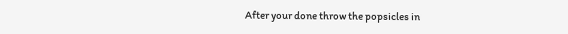After your done throw the popsicles in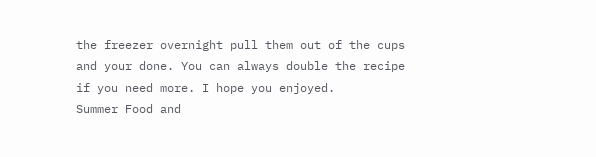the freezer overnight pull them out of the cups and your done. You can always double the recipe if you need more. I hope you enjoyed.
Summer Food and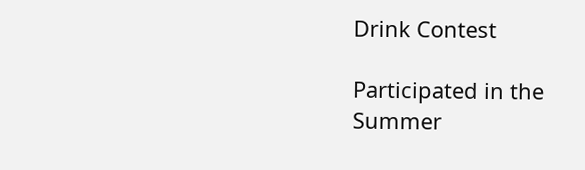Drink Contest

Participated in the
Summer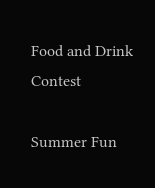Food and Drink Contest

Summer Fun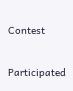Contest

Participated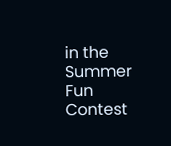in the
Summer Fun Contest